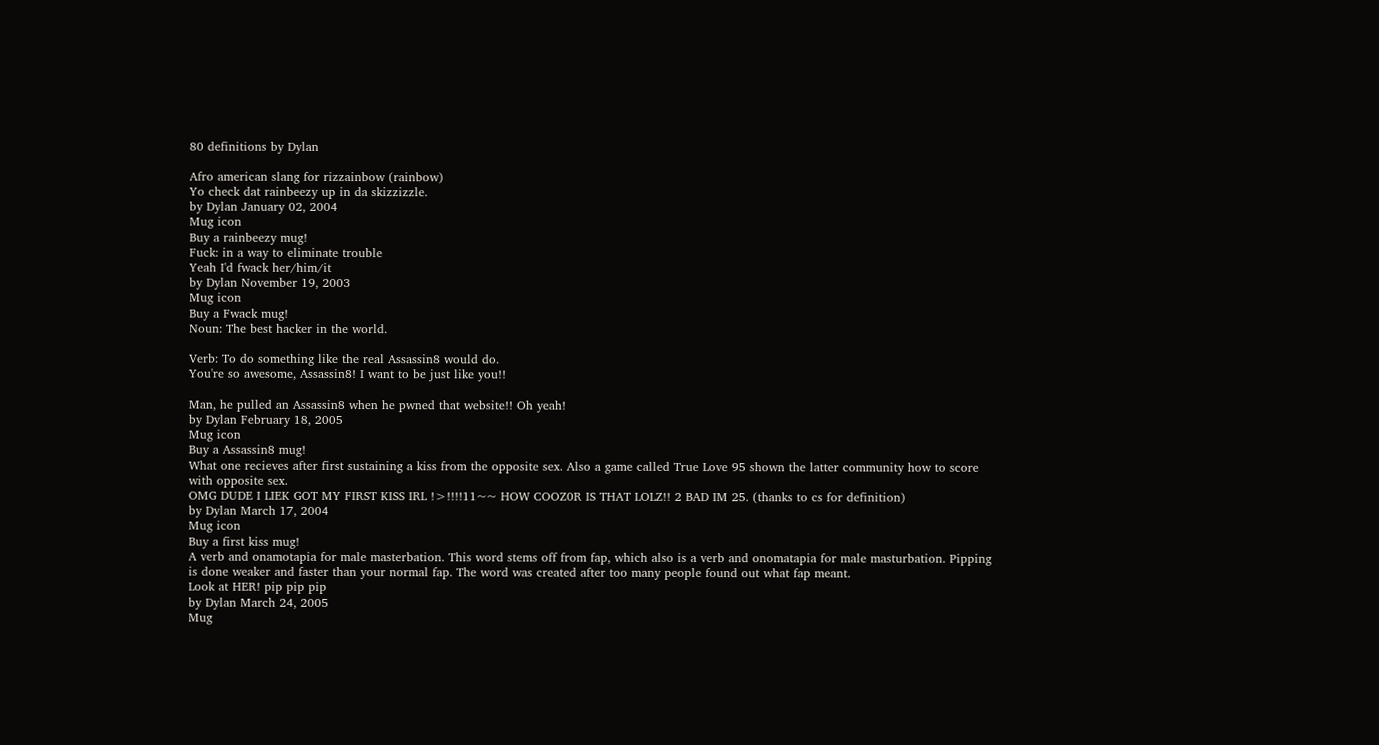80 definitions by Dylan

Afro american slang for rizzainbow (rainbow)
Yo check dat rainbeezy up in da skizzizzle.
by Dylan January 02, 2004
Mug icon
Buy a rainbeezy mug!
Fuck: in a way to eliminate trouble
Yeah I'd fwack her/him/it
by Dylan November 19, 2003
Mug icon
Buy a Fwack mug!
Noun: The best hacker in the world.

Verb: To do something like the real Assassin8 would do.
You're so awesome, Assassin8! I want to be just like you!!

Man, he pulled an Assassin8 when he pwned that website!! Oh yeah!
by Dylan February 18, 2005
Mug icon
Buy a Assassin8 mug!
What one recieves after first sustaining a kiss from the opposite sex. Also a game called True Love 95 shown the latter community how to score with opposite sex.
OMG DUDE I LIEK GOT MY FIRST KISS IRL !>!!!!11~~ HOW COOZ0R IS THAT LOLZ!! 2 BAD IM 25. (thanks to cs for definition)
by Dylan March 17, 2004
Mug icon
Buy a first kiss mug!
A verb and onamotapia for male masterbation. This word stems off from fap, which also is a verb and onomatapia for male masturbation. Pipping is done weaker and faster than your normal fap. The word was created after too many people found out what fap meant.
Look at HER! pip pip pip
by Dylan March 24, 2005
Mug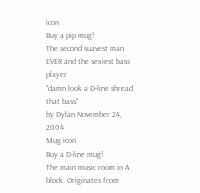icon
Buy a pip mug!
The second suavest man EVER and the sexiest bass player
"damn look a D-line shread that bass"
by Dylan November 24, 2004
Mug icon
Buy a D-line mug!
The main music room in A block. Originates from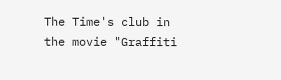The Time's club in the movie "Graffiti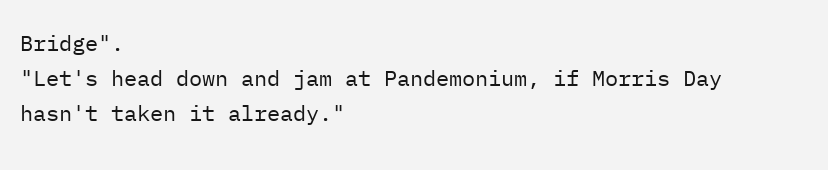Bridge".
"Let's head down and jam at Pandemonium, if Morris Day hasn't taken it already."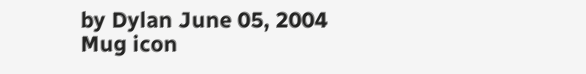by Dylan June 05, 2004
Mug icon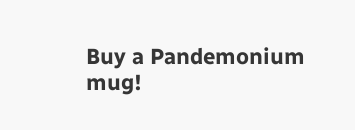Buy a Pandemonium mug!